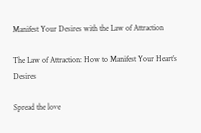Manifest Your Desires with the Law of Attraction

The Law of Attraction: How to Manifest Your Heart’s Desires

Spread the love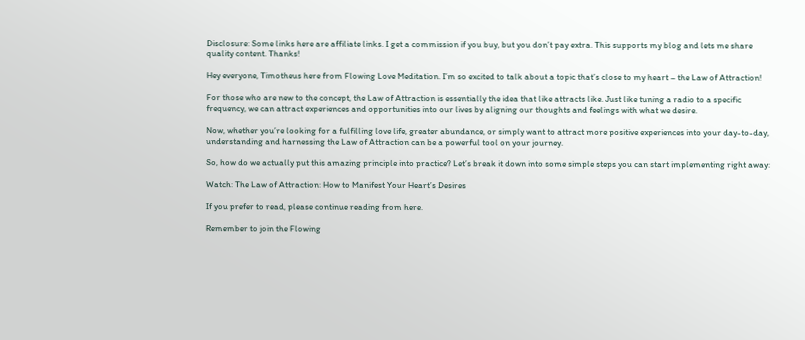Disclosure: Some links here are affiliate links. I get a commission if you buy, but you don’t pay extra. This supports my blog and lets me share quality content. Thanks!

Hey everyone, Timotheus here from Flowing Love Meditation. I’m so excited to talk about a topic that’s close to my heart – the Law of Attraction!

For those who are new to the concept, the Law of Attraction is essentially the idea that like attracts like. Just like tuning a radio to a specific frequency, we can attract experiences and opportunities into our lives by aligning our thoughts and feelings with what we desire.

Now, whether you’re looking for a fulfilling love life, greater abundance, or simply want to attract more positive experiences into your day-to-day, understanding and harnessing the Law of Attraction can be a powerful tool on your journey.

So, how do we actually put this amazing principle into practice? Let’s break it down into some simple steps you can start implementing right away:

Watch: The Law of Attraction: How to Manifest Your Heart’s Desires

If you prefer to read, please continue reading from here.

Remember to join the Flowing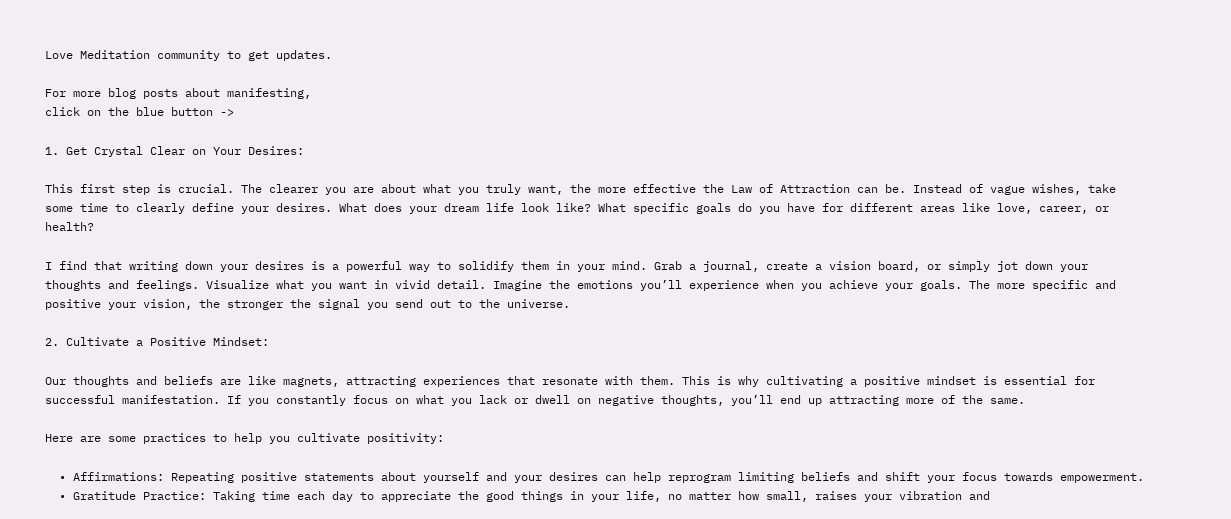Love Meditation community to get updates.

For more blog posts about manifesting,
click on the blue button ->

1. Get Crystal Clear on Your Desires:

This first step is crucial. The clearer you are about what you truly want, the more effective the Law of Attraction can be. Instead of vague wishes, take some time to clearly define your desires. What does your dream life look like? What specific goals do you have for different areas like love, career, or health?

I find that writing down your desires is a powerful way to solidify them in your mind. Grab a journal, create a vision board, or simply jot down your thoughts and feelings. Visualize what you want in vivid detail. Imagine the emotions you’ll experience when you achieve your goals. The more specific and positive your vision, the stronger the signal you send out to the universe.

2. Cultivate a Positive Mindset:

Our thoughts and beliefs are like magnets, attracting experiences that resonate with them. This is why cultivating a positive mindset is essential for successful manifestation. If you constantly focus on what you lack or dwell on negative thoughts, you’ll end up attracting more of the same.

Here are some practices to help you cultivate positivity:

  • Affirmations: Repeating positive statements about yourself and your desires can help reprogram limiting beliefs and shift your focus towards empowerment.
  • Gratitude Practice: Taking time each day to appreciate the good things in your life, no matter how small, raises your vibration and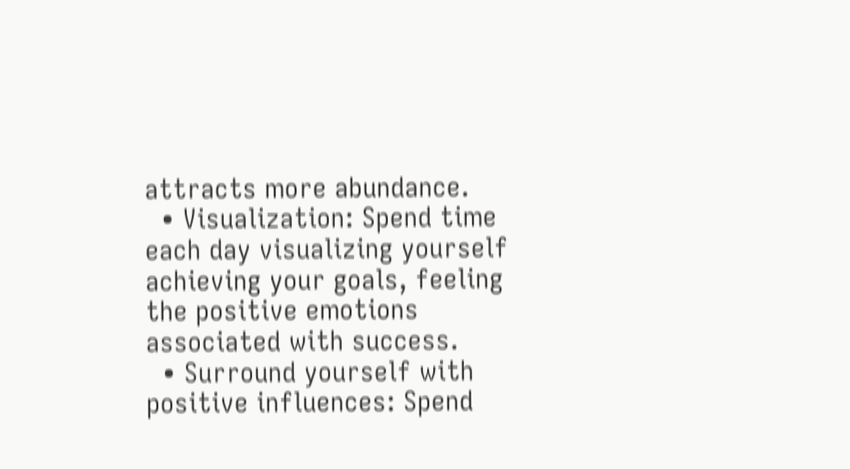attracts more abundance.
  • Visualization: Spend time each day visualizing yourself achieving your goals, feeling the positive emotions associated with success.
  • Surround yourself with positive influences: Spend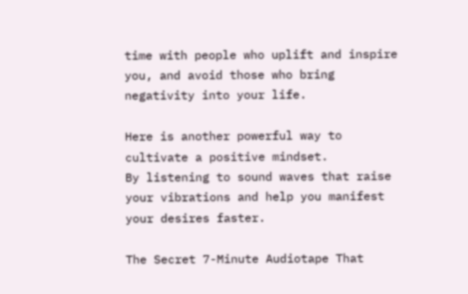time with people who uplift and inspire you, and avoid those who bring negativity into your life.

Here is another powerful way to cultivate a positive mindset.
By listening to sound waves that raise your vibrations and help you manifest your desires faster.

The Secret 7-Minute Audiotape That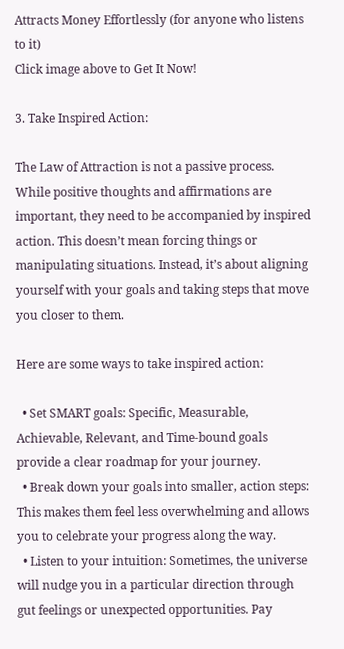Attracts Money Effortlessly (for anyone who listens to it)
Click image above to Get It Now!

3. Take Inspired Action:

The Law of Attraction is not a passive process. While positive thoughts and affirmations are important, they need to be accompanied by inspired action. This doesn’t mean forcing things or manipulating situations. Instead, it’s about aligning yourself with your goals and taking steps that move you closer to them.

Here are some ways to take inspired action:

  • Set SMART goals: Specific, Measurable, Achievable, Relevant, and Time-bound goals provide a clear roadmap for your journey.
  • Break down your goals into smaller, action steps: This makes them feel less overwhelming and allows you to celebrate your progress along the way.
  • Listen to your intuition: Sometimes, the universe will nudge you in a particular direction through gut feelings or unexpected opportunities. Pay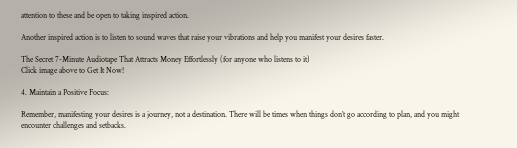attention to these and be open to taking inspired action.

Another inspired action is to listen to sound waves that raise your vibrations and help you manifest your desires faster.

The Secret 7-Minute Audiotape That Attracts Money Effortlessly (for anyone who listens to it)
Click image above to Get It Now!

4. Maintain a Positive Focus:

Remember, manifesting your desires is a journey, not a destination. There will be times when things don’t go according to plan, and you might encounter challenges and setbacks.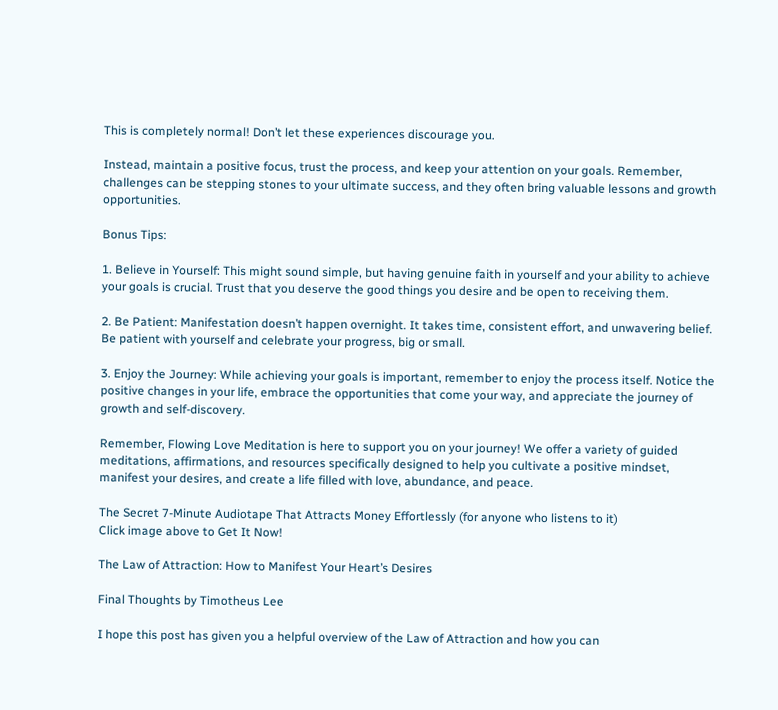This is completely normal! Don’t let these experiences discourage you.

Instead, maintain a positive focus, trust the process, and keep your attention on your goals. Remember, challenges can be stepping stones to your ultimate success, and they often bring valuable lessons and growth opportunities.

Bonus Tips:

1. Believe in Yourself: This might sound simple, but having genuine faith in yourself and your ability to achieve your goals is crucial. Trust that you deserve the good things you desire and be open to receiving them.

2. Be Patient: Manifestation doesn’t happen overnight. It takes time, consistent effort, and unwavering belief. Be patient with yourself and celebrate your progress, big or small.

3. Enjoy the Journey: While achieving your goals is important, remember to enjoy the process itself. Notice the positive changes in your life, embrace the opportunities that come your way, and appreciate the journey of growth and self-discovery.

Remember, Flowing Love Meditation is here to support you on your journey! We offer a variety of guided meditations, affirmations, and resources specifically designed to help you cultivate a positive mindset, manifest your desires, and create a life filled with love, abundance, and peace.

The Secret 7-Minute Audiotape That Attracts Money Effortlessly (for anyone who listens to it)
Click image above to Get It Now!

The Law of Attraction: How to Manifest Your Heart’s Desires

Final Thoughts by Timotheus Lee

I hope this post has given you a helpful overview of the Law of Attraction and how you can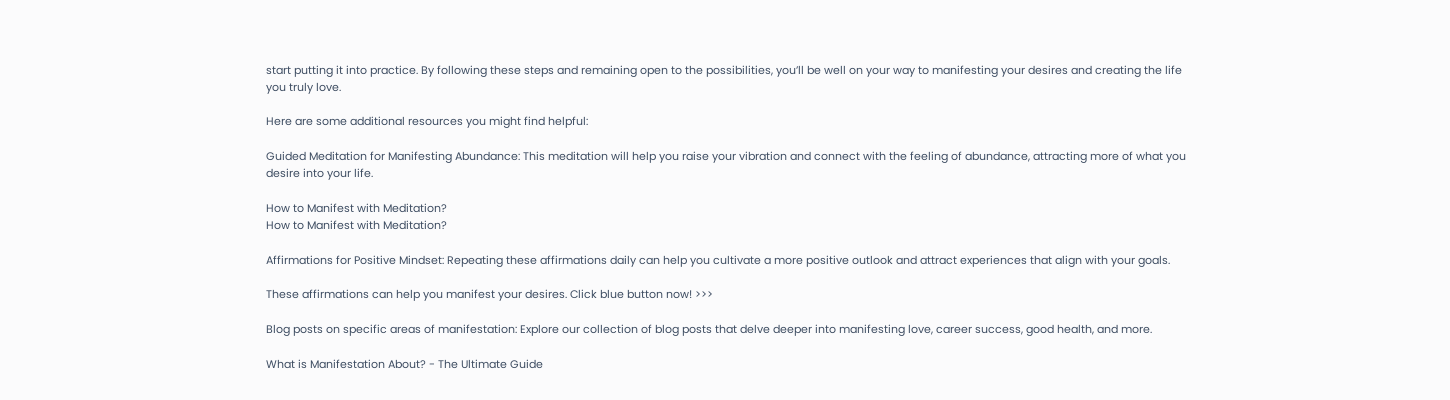start putting it into practice. By following these steps and remaining open to the possibilities, you’ll be well on your way to manifesting your desires and creating the life you truly love.

Here are some additional resources you might find helpful:

Guided Meditation for Manifesting Abundance: This meditation will help you raise your vibration and connect with the feeling of abundance, attracting more of what you desire into your life.

How to Manifest with Meditation?
How to Manifest with Meditation?

Affirmations for Positive Mindset: Repeating these affirmations daily can help you cultivate a more positive outlook and attract experiences that align with your goals.

These affirmations can help you manifest your desires. Click blue button now! >>>

Blog posts on specific areas of manifestation: Explore our collection of blog posts that delve deeper into manifesting love, career success, good health, and more.

What is Manifestation About? - The Ultimate Guide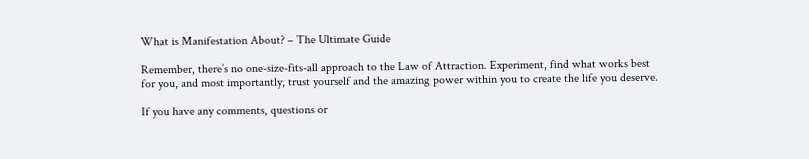What is Manifestation About? – The Ultimate Guide

Remember, there’s no one-size-fits-all approach to the Law of Attraction. Experiment, find what works best for you, and most importantly, trust yourself and the amazing power within you to create the life you deserve.

If you have any comments, questions or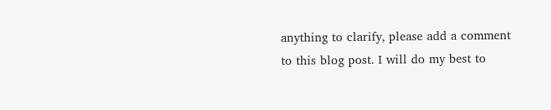anything to clarify, please add a comment to this blog post. I will do my best to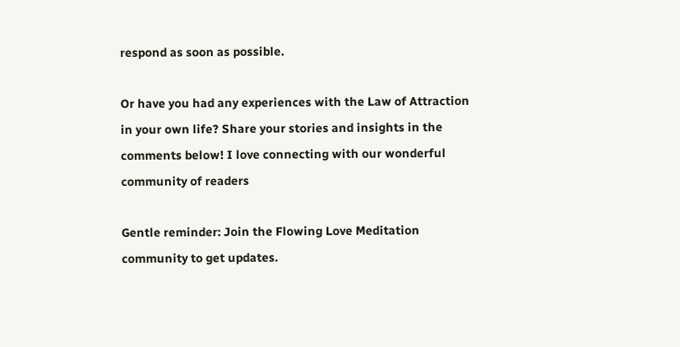respond as soon as possible.

Or have you had any experiences with the Law of Attraction in your own life? Share your stories and insights in the comments below! I love connecting with our wonderful community of readers

Gentle reminder: Join the Flowing Love Meditation community to get updates.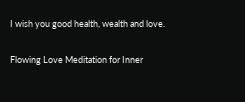I wish you good health, wealth and love.

Flowing Love Meditation for Inner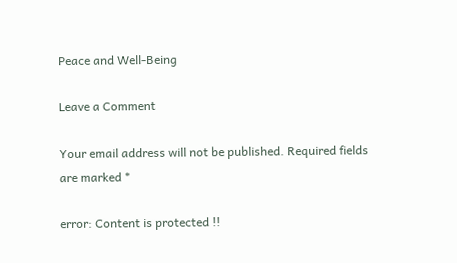Peace and Well-Being

Leave a Comment

Your email address will not be published. Required fields are marked *

error: Content is protected !!